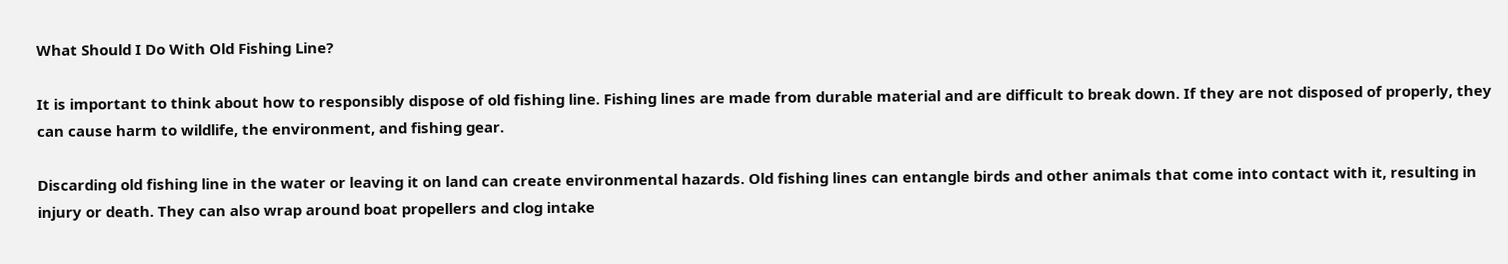What Should I Do With Old Fishing Line?

It is important to think about how to responsibly dispose of old fishing line. Fishing lines are made from durable material and are difficult to break down. If they are not disposed of properly, they can cause harm to wildlife, the environment, and fishing gear.

Discarding old fishing line in the water or leaving it on land can create environmental hazards. Old fishing lines can entangle birds and other animals that come into contact with it, resulting in injury or death. They can also wrap around boat propellers and clog intake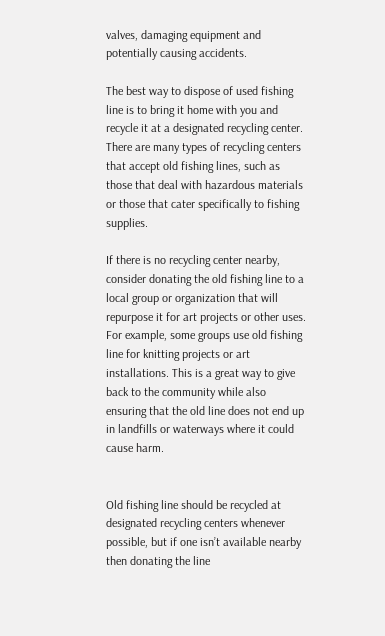valves, damaging equipment and potentially causing accidents.

The best way to dispose of used fishing line is to bring it home with you and recycle it at a designated recycling center. There are many types of recycling centers that accept old fishing lines, such as those that deal with hazardous materials or those that cater specifically to fishing supplies.

If there is no recycling center nearby, consider donating the old fishing line to a local group or organization that will repurpose it for art projects or other uses. For example, some groups use old fishing line for knitting projects or art installations. This is a great way to give back to the community while also ensuring that the old line does not end up in landfills or waterways where it could cause harm.


Old fishing line should be recycled at designated recycling centers whenever possible, but if one isn’t available nearby then donating the line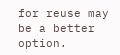for reuse may be a better option.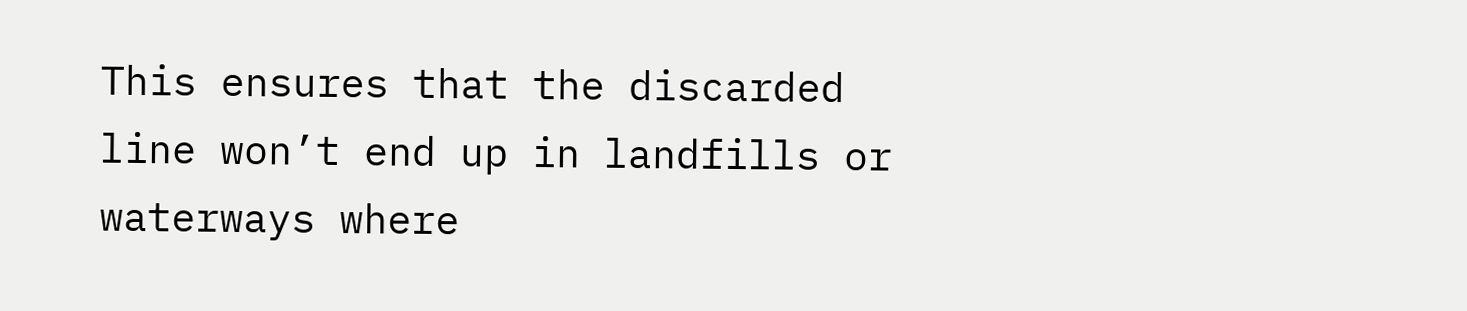This ensures that the discarded line won’t end up in landfills or waterways where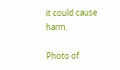it could cause harm.

Photo of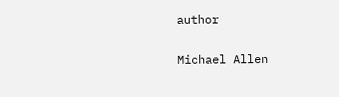author

Michael Allen